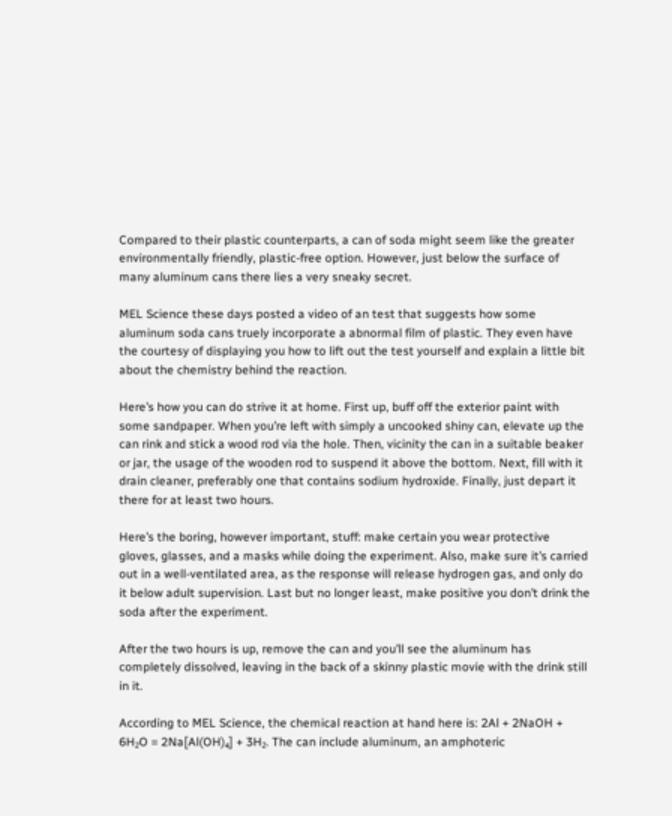Compared to their plastic counterparts, a can of soda might seem like the greater environmentally friendly, plastic-free option. However, just below the surface of many aluminum cans there lies a very sneaky secret.

MEL Science these days posted a video of an test that suggests how some aluminum soda cans truely incorporate a abnormal film of plastic. They even have the courtesy of displaying you how to lift out the test yourself and explain a little bit about the chemistry behind the reaction.

Here’s how you can do strive it at home. First up, buff off the exterior paint with some sandpaper. When you’re left with simply a uncooked shiny can, elevate up the can rink and stick a wood rod via the hole. Then, vicinity the can in a suitable beaker or jar, the usage of the wooden rod to suspend it above the bottom. Next, fill with it drain cleaner, preferably one that contains sodium hydroxide. Finally, just depart it there for at least two hours.

Here’s the boring, however important, stuff: make certain you wear protective gloves, glasses, and a masks while doing the experiment. Also, make sure it’s carried out in a well-ventilated area, as the response will release hydrogen gas, and only do it below adult supervision. Last but no longer least, make positive you don’t drink the soda after the experiment.

After the two hours is up, remove the can and you’ll see the aluminum has completely dissolved, leaving in the back of a skinny plastic movie with the drink still in it.

According to MEL Science, the chemical reaction at hand here is: 2Al + 2NaOH + 6H₂O = 2Na[Al(OH)₄] + 3H₂. The can include aluminum, an amphoteric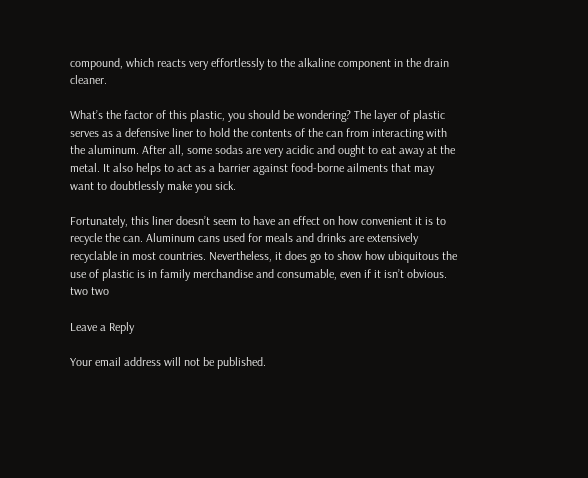compound, which reacts very effortlessly to the alkaline component in the drain cleaner.

What’s the factor of this plastic, you should be wondering? The layer of plastic serves as a defensive liner to hold the contents of the can from interacting with the aluminum. After all, some sodas are very acidic and ought to eat away at the metal. It also helps to act as a barrier against food-borne ailments that may want to doubtlessly make you sick.

Fortunately, this liner doesn’t seem to have an effect on how convenient it is to recycle the can. Aluminum cans used for meals and drinks are extensively recyclable in most countries. Nevertheless, it does go to show how ubiquitous the use of plastic is in family merchandise and consumable, even if it isn’t obvious. two two

Leave a Reply

Your email address will not be published.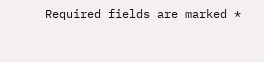Required fields are marked *